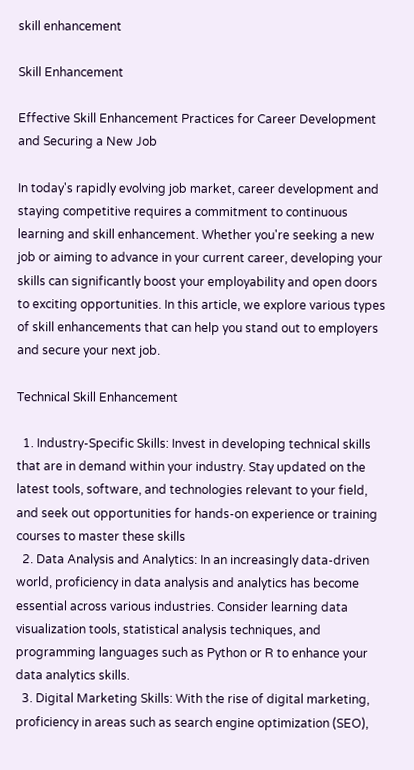skill enhancement

Skill Enhancement

Effective Skill Enhancement Practices for Career Development and Securing a New Job

In today's rapidly evolving job market, career development and staying competitive requires a commitment to continuous learning and skill enhancement. Whether you're seeking a new job or aiming to advance in your current career, developing your skills can significantly boost your employability and open doors to exciting opportunities. In this article, we explore various types of skill enhancements that can help you stand out to employers and secure your next job.

Technical Skill Enhancement

  1. Industry-Specific Skills: Invest in developing technical skills that are in demand within your industry. Stay updated on the latest tools, software, and technologies relevant to your field, and seek out opportunities for hands-on experience or training courses to master these skills
  2. Data Analysis and Analytics: In an increasingly data-driven world, proficiency in data analysis and analytics has become essential across various industries. Consider learning data visualization tools, statistical analysis techniques, and programming languages such as Python or R to enhance your data analytics skills.
  3. Digital Marketing Skills: With the rise of digital marketing, proficiency in areas such as search engine optimization (SEO),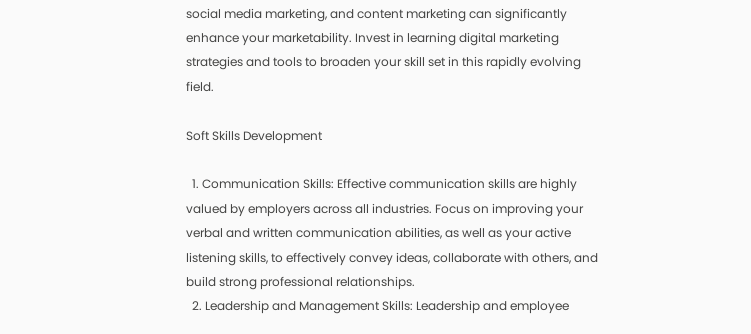social media marketing, and content marketing can significantly enhance your marketability. Invest in learning digital marketing strategies and tools to broaden your skill set in this rapidly evolving field.

Soft Skills Development

  1. Communication Skills: Effective communication skills are highly valued by employers across all industries. Focus on improving your verbal and written communication abilities, as well as your active listening skills, to effectively convey ideas, collaborate with others, and build strong professional relationships.
  2. Leadership and Management Skills: Leadership and employee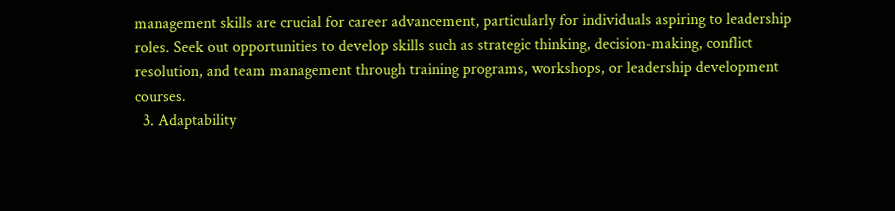management skills are crucial for career advancement, particularly for individuals aspiring to leadership roles. Seek out opportunities to develop skills such as strategic thinking, decision-making, conflict resolution, and team management through training programs, workshops, or leadership development courses.
  3. Adaptability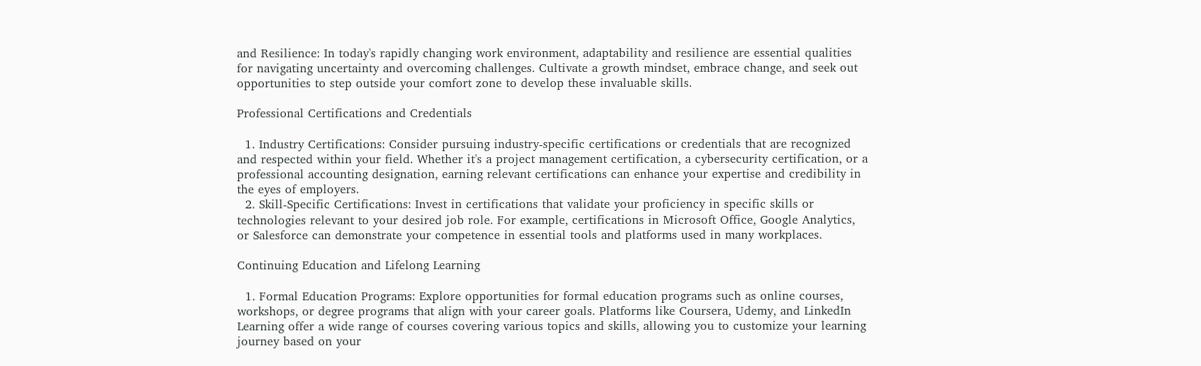and Resilience: In today's rapidly changing work environment, adaptability and resilience are essential qualities for navigating uncertainty and overcoming challenges. Cultivate a growth mindset, embrace change, and seek out opportunities to step outside your comfort zone to develop these invaluable skills.

Professional Certifications and Credentials

  1. Industry Certifications: Consider pursuing industry-specific certifications or credentials that are recognized and respected within your field. Whether it's a project management certification, a cybersecurity certification, or a professional accounting designation, earning relevant certifications can enhance your expertise and credibility in the eyes of employers.
  2. Skill-Specific Certifications: Invest in certifications that validate your proficiency in specific skills or technologies relevant to your desired job role. For example, certifications in Microsoft Office, Google Analytics, or Salesforce can demonstrate your competence in essential tools and platforms used in many workplaces.

Continuing Education and Lifelong Learning

  1. Formal Education Programs: Explore opportunities for formal education programs such as online courses, workshops, or degree programs that align with your career goals. Platforms like Coursera, Udemy, and LinkedIn Learning offer a wide range of courses covering various topics and skills, allowing you to customize your learning journey based on your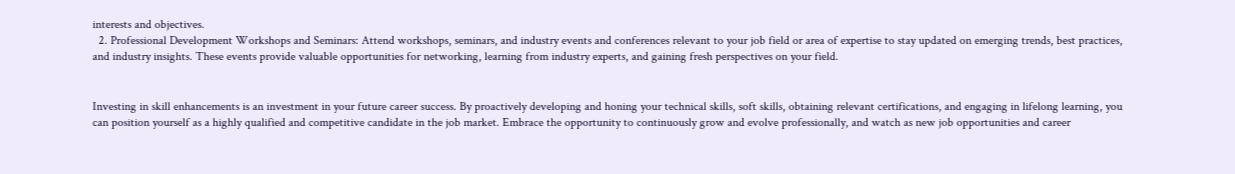interests and objectives.
  2. Professional Development Workshops and Seminars: Attend workshops, seminars, and industry events and conferences relevant to your job field or area of expertise to stay updated on emerging trends, best practices, and industry insights. These events provide valuable opportunities for networking, learning from industry experts, and gaining fresh perspectives on your field.


Investing in skill enhancements is an investment in your future career success. By proactively developing and honing your technical skills, soft skills, obtaining relevant certifications, and engaging in lifelong learning, you can position yourself as a highly qualified and competitive candidate in the job market. Embrace the opportunity to continuously grow and evolve professionally, and watch as new job opportunities and career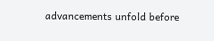advancements unfold before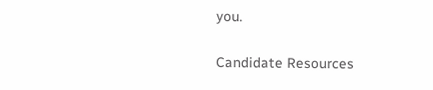you.

Candidate Resources